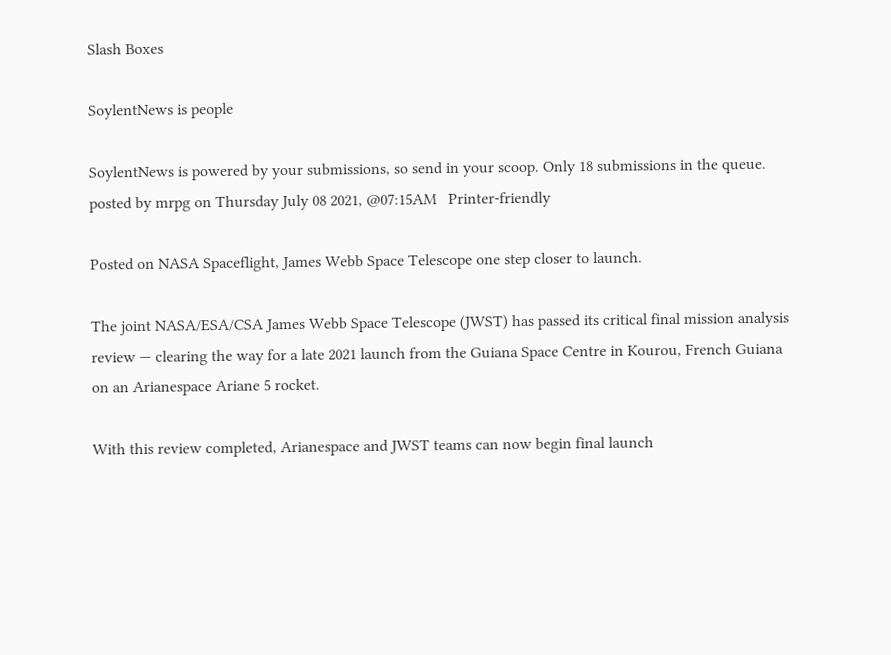Slash Boxes

SoylentNews is people

SoylentNews is powered by your submissions, so send in your scoop. Only 18 submissions in the queue.
posted by mrpg on Thursday July 08 2021, @07:15AM   Printer-friendly

Posted on NASA Spaceflight, James Webb Space Telescope one step closer to launch.

The joint NASA/ESA/CSA James Webb Space Telescope (JWST) has passed its critical final mission analysis review — clearing the way for a late 2021 launch from the Guiana Space Centre in Kourou, French Guiana on an Arianespace Ariane 5 rocket.

With this review completed, Arianespace and JWST teams can now begin final launch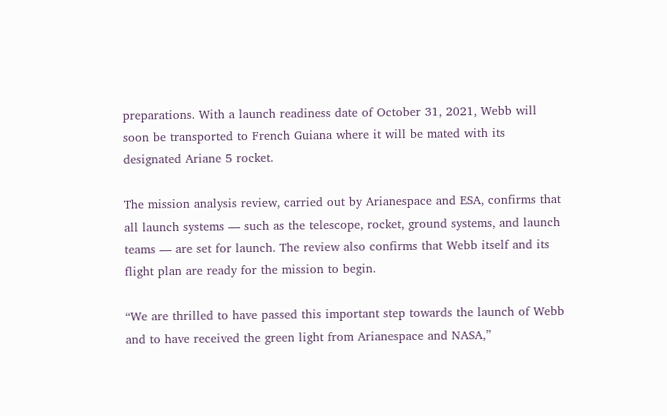preparations. With a launch readiness date of October 31, 2021, Webb will soon be transported to French Guiana where it will be mated with its designated Ariane 5 rocket.

The mission analysis review, carried out by Arianespace and ESA, confirms that all launch systems — such as the telescope, rocket, ground systems, and launch teams — are set for launch. The review also confirms that Webb itself and its flight plan are ready for the mission to begin.

“We are thrilled to have passed this important step towards the launch of Webb and to have received the green light from Arianespace and NASA,”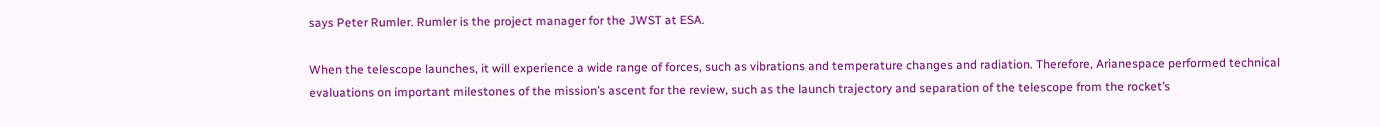says Peter Rumler. Rumler is the project manager for the JWST at ESA.

When the telescope launches, it will experience a wide range of forces, such as vibrations and temperature changes and radiation. Therefore, Arianespace performed technical evaluations on important milestones of the mission’s ascent for the review, such as the launch trajectory and separation of the telescope from the rocket’s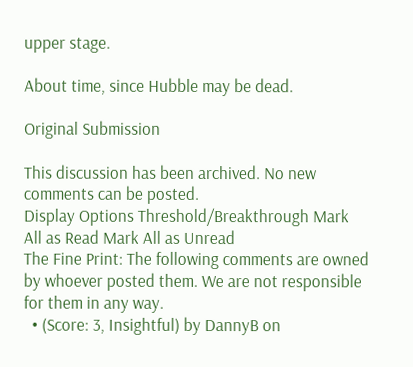upper stage.

About time, since Hubble may be dead.

Original Submission

This discussion has been archived. No new comments can be posted.
Display Options Threshold/Breakthrough Mark All as Read Mark All as Unread
The Fine Print: The following comments are owned by whoever posted them. We are not responsible for them in any way.
  • (Score: 3, Insightful) by DannyB on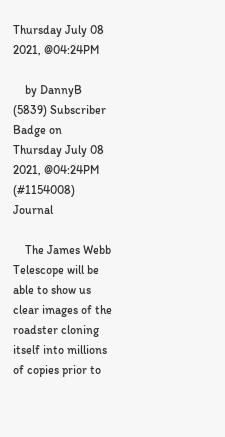Thursday July 08 2021, @04:24PM

    by DannyB (5839) Subscriber Badge on Thursday July 08 2021, @04:24PM (#1154008) Journal

    The James Webb Telescope will be able to show us clear images of the roadster cloning itself into millions of copies prior to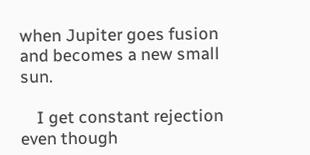when Jupiter goes fusion and becomes a new small sun.

    I get constant rejection even though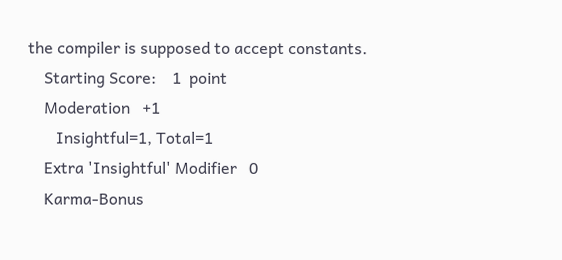the compiler is supposed to accept constants.
    Starting Score:    1  point
    Moderation   +1
       Insightful=1, Total=1
    Extra 'Insightful' Modifier   0
    Karma-Bonus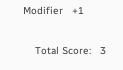Modifier   +1

    Total Score:   3